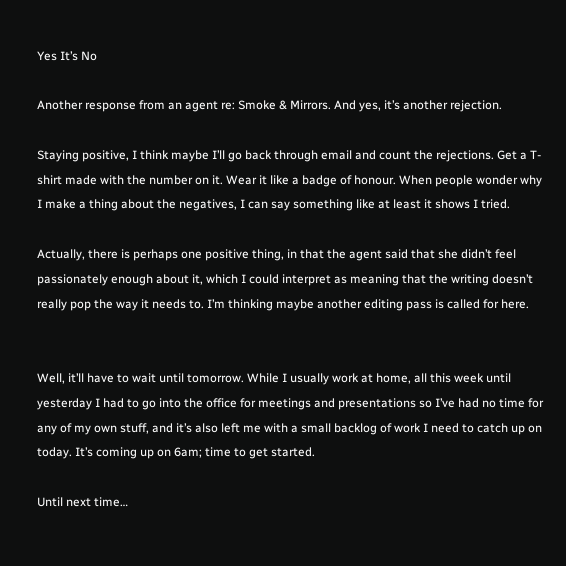Yes It’s No

Another response from an agent re: Smoke & Mirrors. And yes, it’s another rejection.

Staying positive, I think maybe I’ll go back through email and count the rejections. Get a T-shirt made with the number on it. Wear it like a badge of honour. When people wonder why I make a thing about the negatives, I can say something like at least it shows I tried.

Actually, there is perhaps one positive thing, in that the agent said that she didn’t feel passionately enough about it, which I could interpret as meaning that the writing doesn’t really pop the way it needs to. I’m thinking maybe another editing pass is called for here.


Well, it’ll have to wait until tomorrow. While I usually work at home, all this week until yesterday I had to go into the office for meetings and presentations so I’ve had no time for any of my own stuff, and it’s also left me with a small backlog of work I need to catch up on today. It’s coming up on 6am; time to get started.

Until next time…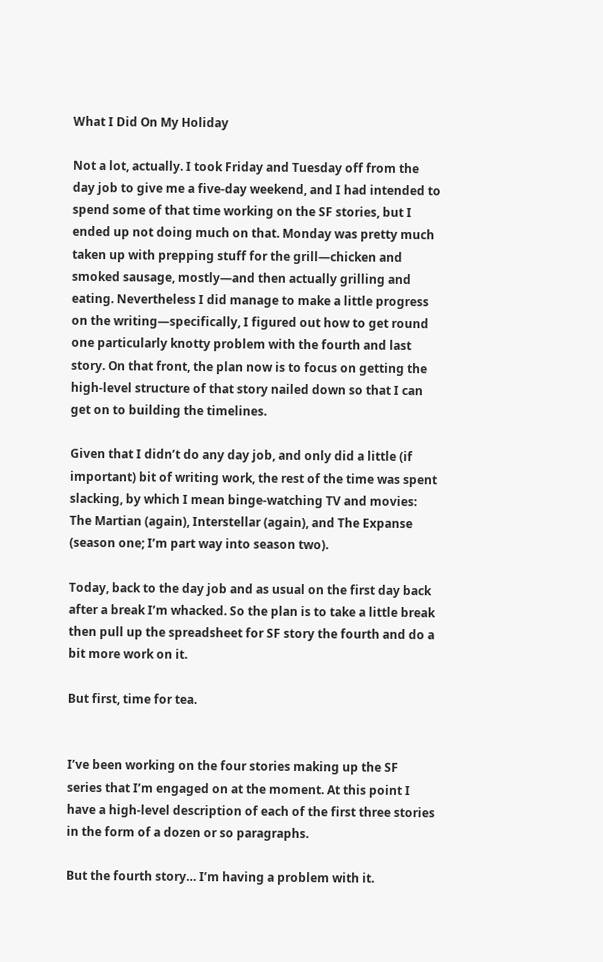What I Did On My Holiday

Not a lot, actually. I took Friday and Tuesday off from the day job to give me a five-day weekend, and I had intended to spend some of that time working on the SF stories, but I ended up not doing much on that. Monday was pretty much taken up with prepping stuff for the grill—chicken and smoked sausage, mostly—and then actually grilling and eating. Nevertheless I did manage to make a little progress on the writing—specifically, I figured out how to get round one particularly knotty problem with the fourth and last story. On that front, the plan now is to focus on getting the high-level structure of that story nailed down so that I can get on to building the timelines.

Given that I didn’t do any day job, and only did a little (if important) bit of writing work, the rest of the time was spent slacking, by which I mean binge-watching TV and movies: The Martian (again), Interstellar (again), and The Expanse (season one; I’m part way into season two).

Today, back to the day job and as usual on the first day back after a break I’m whacked. So the plan is to take a little break then pull up the spreadsheet for SF story the fourth and do a bit more work on it.

But first, time for tea.


I’ve been working on the four stories making up the SF series that I’m engaged on at the moment. At this point I have a high-level description of each of the first three stories in the form of a dozen or so paragraphs.

But the fourth story… I’m having a problem with it.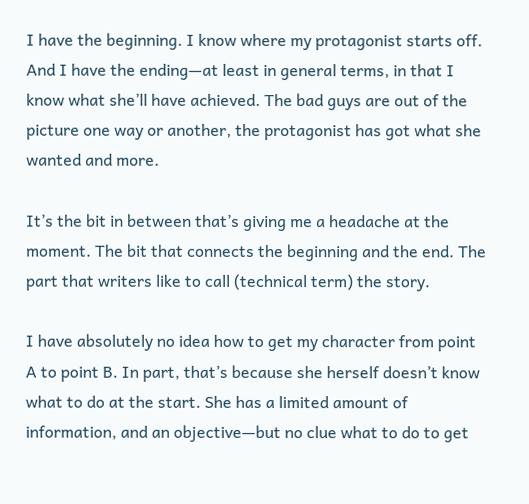I have the beginning. I know where my protagonist starts off. And I have the ending—at least in general terms, in that I know what she’ll have achieved. The bad guys are out of the picture one way or another, the protagonist has got what she wanted and more.

It’s the bit in between that’s giving me a headache at the moment. The bit that connects the beginning and the end. The part that writers like to call (technical term) the story.

I have absolutely no idea how to get my character from point A to point B. In part, that’s because she herself doesn’t know what to do at the start. She has a limited amount of information, and an objective—but no clue what to do to get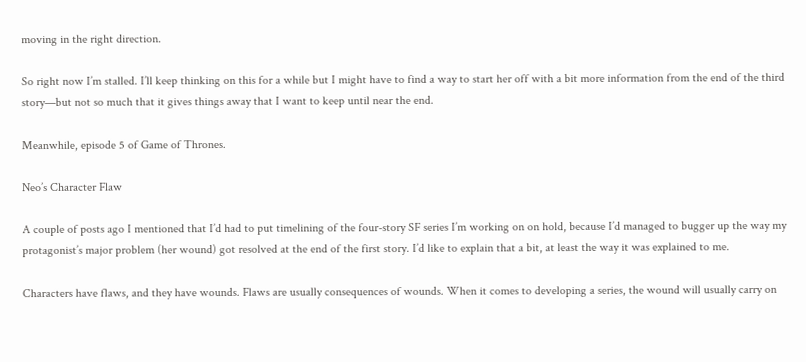moving in the right direction.

So right now I’m stalled. I’ll keep thinking on this for a while but I might have to find a way to start her off with a bit more information from the end of the third story—but not so much that it gives things away that I want to keep until near the end.

Meanwhile, episode 5 of Game of Thrones.

Neo’s Character Flaw

A couple of posts ago I mentioned that I’d had to put timelining of the four-story SF series I’m working on on hold, because I’d managed to bugger up the way my protagonist’s major problem (her wound) got resolved at the end of the first story. I’d like to explain that a bit, at least the way it was explained to me.

Characters have flaws, and they have wounds. Flaws are usually consequences of wounds. When it comes to developing a series, the wound will usually carry on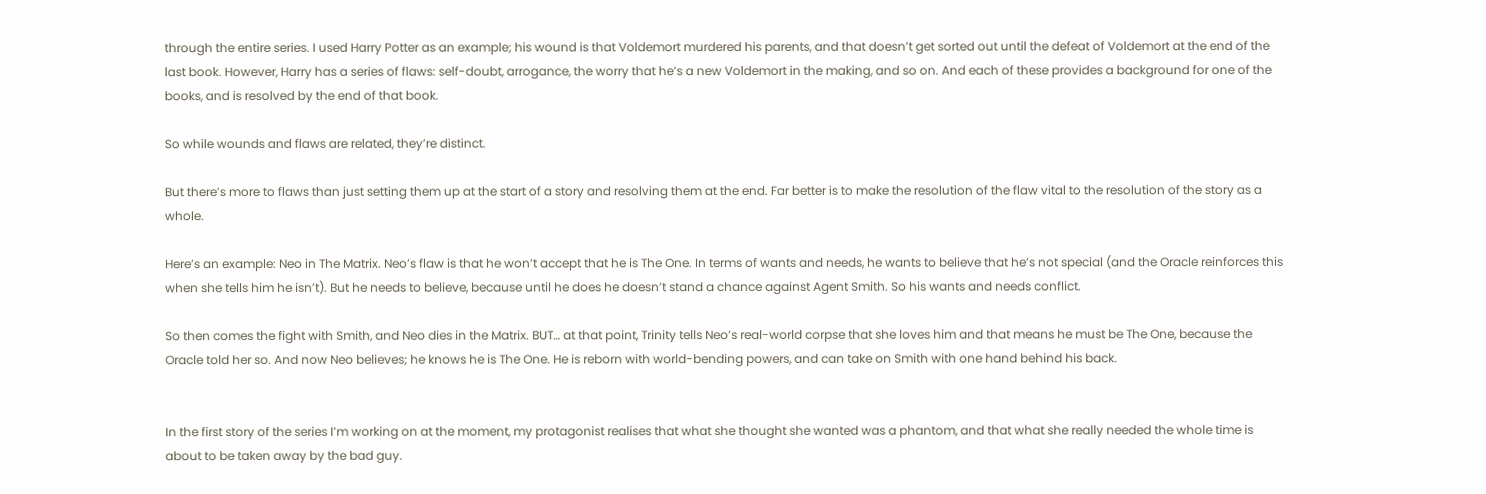through the entire series. I used Harry Potter as an example; his wound is that Voldemort murdered his parents, and that doesn’t get sorted out until the defeat of Voldemort at the end of the last book. However, Harry has a series of flaws: self-doubt, arrogance, the worry that he’s a new Voldemort in the making, and so on. And each of these provides a background for one of the books, and is resolved by the end of that book.

So while wounds and flaws are related, they’re distinct.

But there’s more to flaws than just setting them up at the start of a story and resolving them at the end. Far better is to make the resolution of the flaw vital to the resolution of the story as a whole.

Here’s an example: Neo in The Matrix. Neo’s flaw is that he won’t accept that he is The One. In terms of wants and needs, he wants to believe that he’s not special (and the Oracle reinforces this when she tells him he isn’t). But he needs to believe, because until he does he doesn’t stand a chance against Agent Smith. So his wants and needs conflict.

So then comes the fight with Smith, and Neo dies in the Matrix. BUT… at that point, Trinity tells Neo’s real-world corpse that she loves him and that means he must be The One, because the Oracle told her so. And now Neo believes; he knows he is The One. He is reborn with world-bending powers, and can take on Smith with one hand behind his back.


In the first story of the series I’m working on at the moment, my protagonist realises that what she thought she wanted was a phantom, and that what she really needed the whole time is about to be taken away by the bad guy.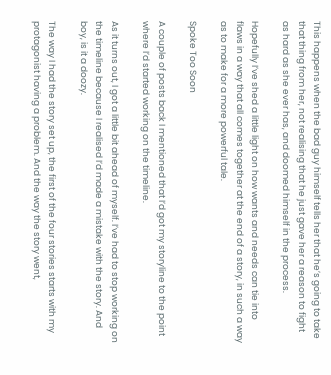This happens when the bad guy himself tells her that he’s going to take that thing from her, not realising that he just gave her a reason to fight as hard as she ever has, and doomed himself in the process.

Hopefully I’ve shed a little light on how wants and needs can tie into flaws in a way that all comes together at the end of a story, in such a way as to make for a more powerful tale.

Spoke Too Soon

A couple of posts back I mentioned that I’d got my storyline to the point where I’d started working on the timeline.

As it turns out, I got a little bit ahead of myself. I’ve had to stop working on the timeline because I realised I’d made a mistake with the story. And boy, is it a doozy.

The way I had the story set up, the first of the four stories starts with my protagonist having a problem. And the way the story went,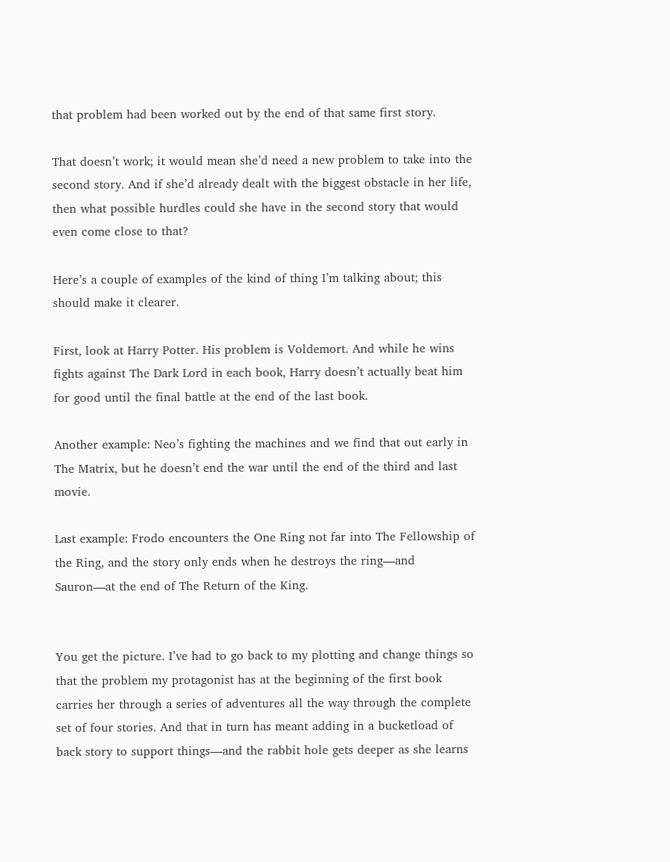that problem had been worked out by the end of that same first story.

That doesn’t work; it would mean she’d need a new problem to take into the second story. And if she’d already dealt with the biggest obstacle in her life, then what possible hurdles could she have in the second story that would even come close to that?

Here’s a couple of examples of the kind of thing I’m talking about; this should make it clearer.

First, look at Harry Potter. His problem is Voldemort. And while he wins fights against The Dark Lord in each book, Harry doesn’t actually beat him for good until the final battle at the end of the last book.

Another example: Neo’s fighting the machines and we find that out early in The Matrix, but he doesn’t end the war until the end of the third and last movie.

Last example: Frodo encounters the One Ring not far into The Fellowship of the Ring, and the story only ends when he destroys the ring—and Sauron—at the end of The Return of the King.


You get the picture. I’ve had to go back to my plotting and change things so that the problem my protagonist has at the beginning of the first book carries her through a series of adventures all the way through the complete set of four stories. And that in turn has meant adding in a bucketload of back story to support things—and the rabbit hole gets deeper as she learns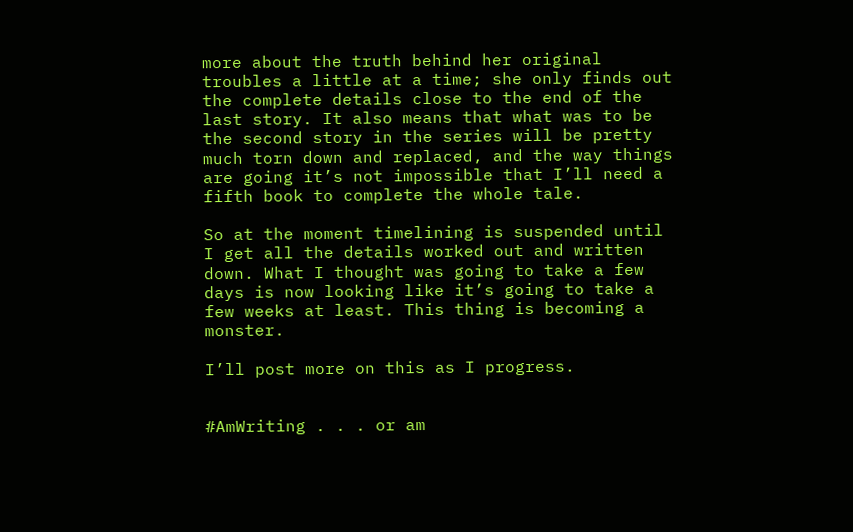more about the truth behind her original troubles a little at a time; she only finds out the complete details close to the end of the last story. It also means that what was to be the second story in the series will be pretty much torn down and replaced, and the way things are going it’s not impossible that I’ll need a fifth book to complete the whole tale.

So at the moment timelining is suspended until I get all the details worked out and written down. What I thought was going to take a few days is now looking like it’s going to take a few weeks at least. This thing is becoming a monster.

I’ll post more on this as I progress.


#AmWriting . . . or am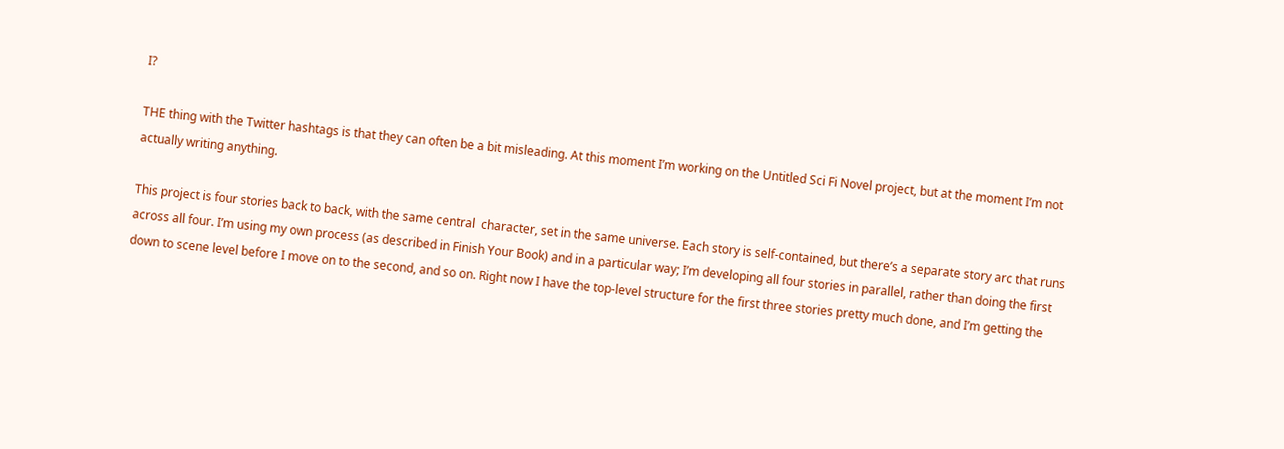I?

THE thing with the Twitter hashtags is that they can often be a bit misleading. At this moment I’m working on the Untitled Sci Fi Novel project, but at the moment I’m not actually writing anything.

This project is four stories back to back, with the same central  character, set in the same universe. Each story is self-contained, but there’s a separate story arc that runs across all four. I’m using my own process (as described in Finish Your Book) and in a particular way; I’m developing all four stories in parallel, rather than doing the first down to scene level before I move on to the second, and so on. Right now I have the top-level structure for the first three stories pretty much done, and I’m getting the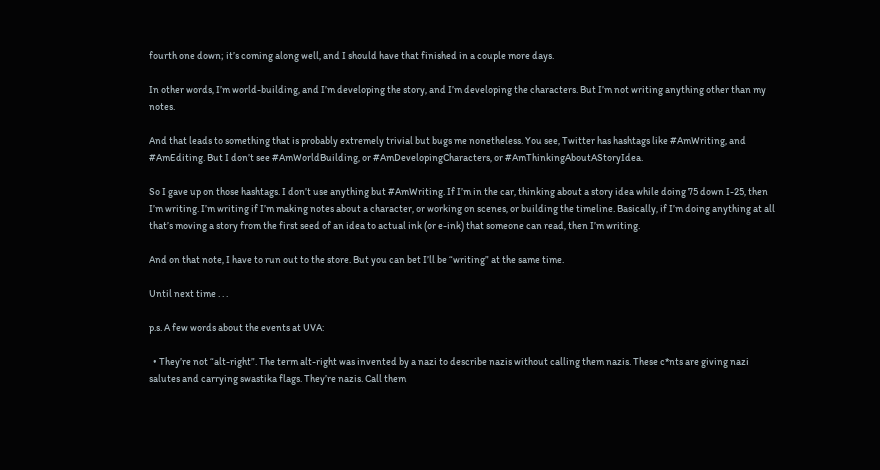fourth one down; it’s coming along well, and I should have that finished in a couple more days.

In other words, I’m world-building, and I’m developing the story, and I’m developing the characters. But I’m not writing anything other than my notes.

And that leads to something that is probably extremely trivial but bugs me nonetheless. You see, Twitter has hashtags like #AmWriting, and #AmEditing. But I don’t see #AmWorldBuilding, or #AmDevelopingCharacters, or #AmThinkingAboutAStoryIdea.

So I gave up on those hashtags. I don’t use anything but #AmWriting. If I’m in the car, thinking about a story idea while doing 75 down I-25, then I’m writing. I’m writing if I’m making notes about a character, or working on scenes, or building the timeline. Basically, if I’m doing anything at all that’s moving a story from the first seed of an idea to actual ink (or e-ink) that someone can read, then I’m writing.

And on that note, I have to run out to the store. But you can bet I’ll be “writing” at the same time.

Until next time . . .

p.s. A few words about the events at UVA:

  • They’re not “alt-right”. The term alt-right was invented by a nazi to describe nazis without calling them nazis. These c*nts are giving nazi salutes and carrying swastika flags. They’re nazis. Call them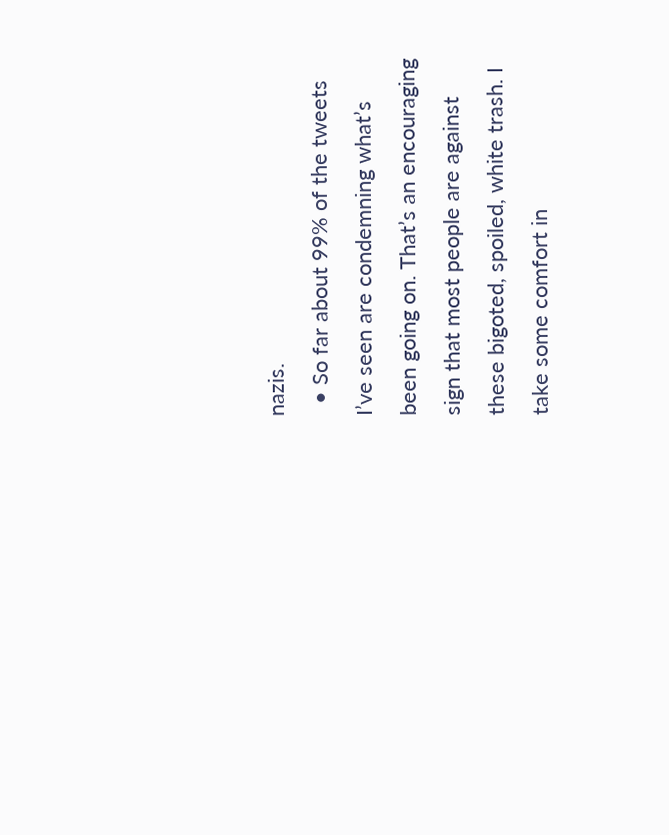nazis.
  • So far about 99% of the tweets I’ve seen are condemning what’s been going on. That’s an encouraging sign that most people are against these bigoted, spoiled, white trash. I take some comfort in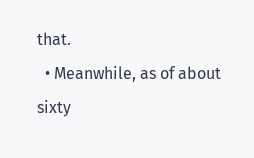that.
  • Meanwhile, as of about sixty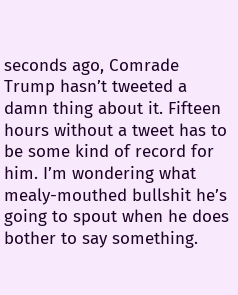seconds ago, Comrade Trump hasn’t tweeted a damn thing about it. Fifteen hours without a tweet has to be some kind of record for him. I’m wondering what mealy-mouthed bullshit he’s going to spout when he does bother to say something.